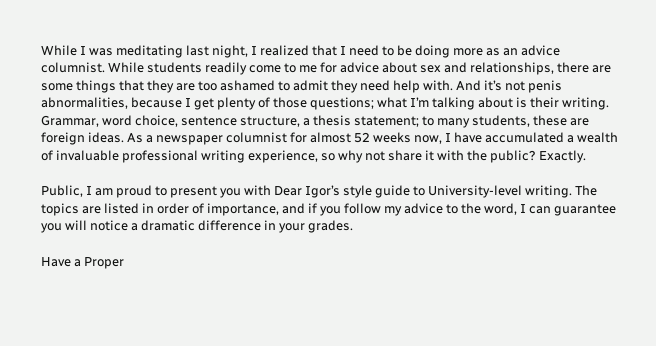While I was meditating last night, I realized that I need to be doing more as an advice columnist. While students readily come to me for advice about sex and relationships, there are some things that they are too ashamed to admit they need help with. And it’s not penis abnormalities, because I get plenty of those questions; what I’m talking about is their writing. Grammar, word choice, sentence structure, a thesis statement; to many students, these are foreign ideas. As a newspaper columnist for almost 52 weeks now, I have accumulated a wealth of invaluable professional writing experience, so why not share it with the public? Exactly.

Public, I am proud to present you with Dear Igor’s style guide to University-level writing. The topics are listed in order of importance, and if you follow my advice to the word, I can guarantee you will notice a dramatic difference in your grades.

Have a Proper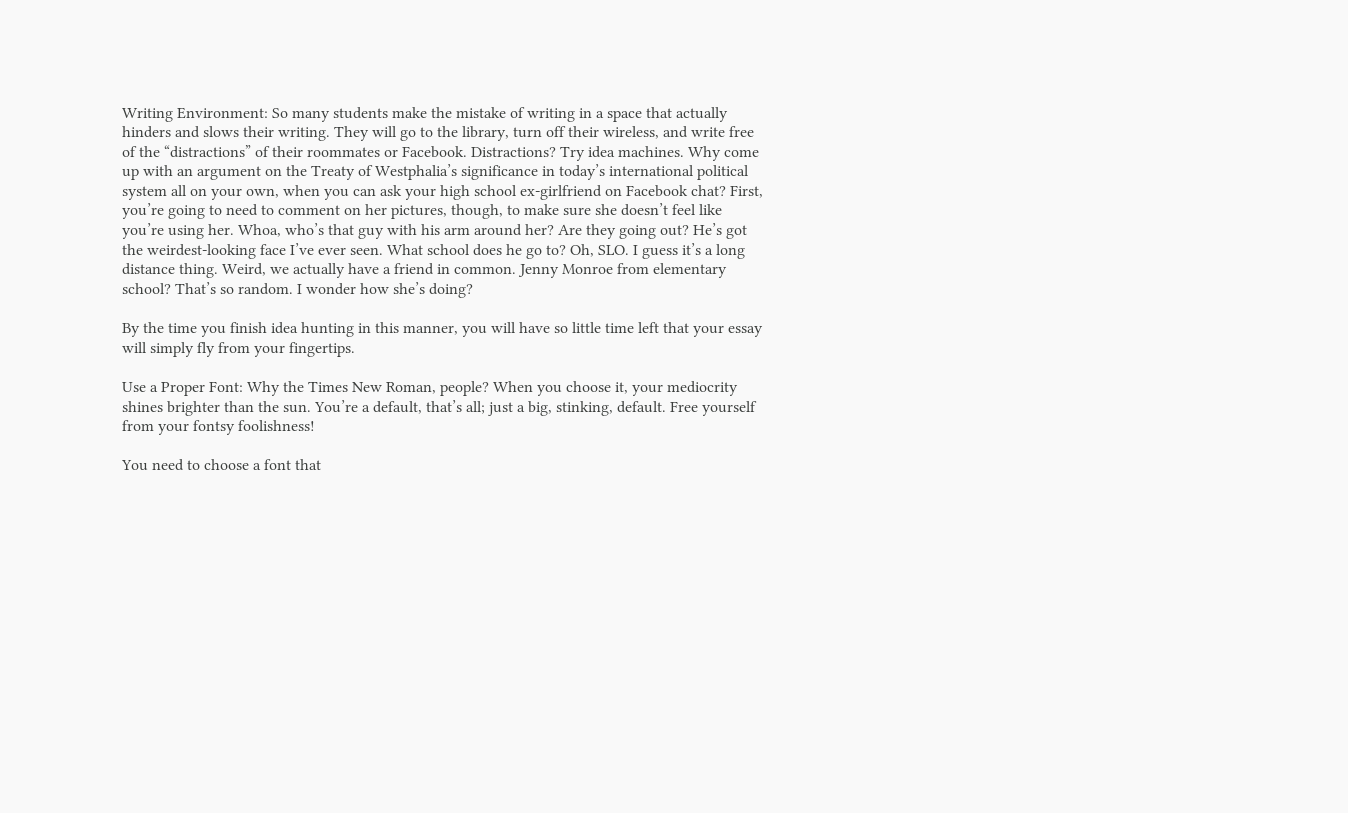Writing Environment: So many students make the mistake of writing in a space that actually hinders and slows their writing. They will go to the library, turn off their wireless, and write free of the “distractions” of their roommates or Facebook. Distractions? Try idea machines. Why come up with an argument on the Treaty of Westphalia’s significance in today’s international political system all on your own, when you can ask your high school ex-girlfriend on Facebook chat? First, you’re going to need to comment on her pictures, though, to make sure she doesn’t feel like you’re using her. Whoa, who’s that guy with his arm around her? Are they going out? He’s got the weirdest-looking face I’ve ever seen. What school does he go to? Oh, SLO. I guess it’s a long distance thing. Weird, we actually have a friend in common. Jenny Monroe from elementary school? That’s so random. I wonder how she’s doing?

By the time you finish idea hunting in this manner, you will have so little time left that your essay will simply fly from your fingertips.

Use a Proper Font: Why the Times New Roman, people? When you choose it, your mediocrity shines brighter than the sun. You’re a default, that’s all; just a big, stinking, default. Free yourself from your fontsy foolishness!

You need to choose a font that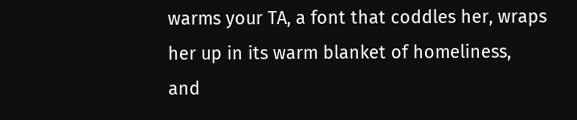warms your TA, a font that coddles her, wraps her up in its warm blanket of homeliness, and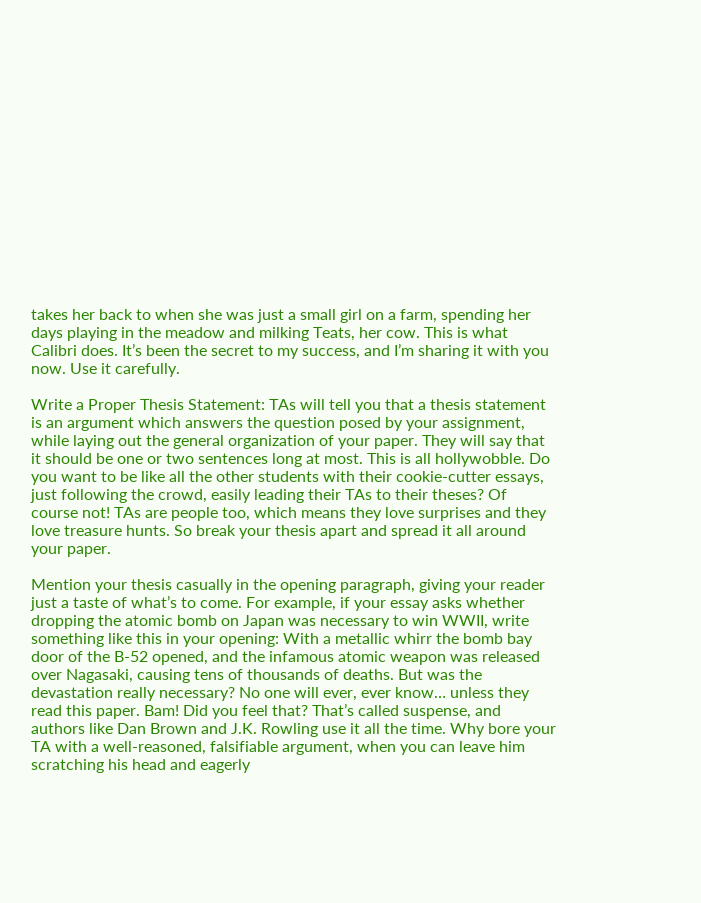takes her back to when she was just a small girl on a farm, spending her days playing in the meadow and milking Teats, her cow. This is what Calibri does. It’s been the secret to my success, and I’m sharing it with you now. Use it carefully.

Write a Proper Thesis Statement: TAs will tell you that a thesis statement is an argument which answers the question posed by your assignment, while laying out the general organization of your paper. They will say that it should be one or two sentences long at most. This is all hollywobble. Do you want to be like all the other students with their cookie-cutter essays, just following the crowd, easily leading their TAs to their theses? Of course not! TAs are people too, which means they love surprises and they love treasure hunts. So break your thesis apart and spread it all around your paper.

Mention your thesis casually in the opening paragraph, giving your reader just a taste of what’s to come. For example, if your essay asks whether dropping the atomic bomb on Japan was necessary to win WWII, write something like this in your opening: With a metallic whirr the bomb bay door of the B-52 opened, and the infamous atomic weapon was released over Nagasaki, causing tens of thousands of deaths. But was the devastation really necessary? No one will ever, ever know… unless they read this paper. Bam! Did you feel that? That’s called suspense, and authors like Dan Brown and J.K. Rowling use it all the time. Why bore your TA with a well-reasoned, falsifiable argument, when you can leave him scratching his head and eagerly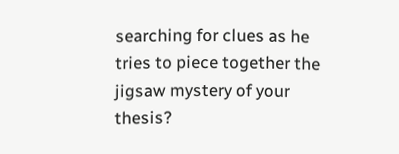searching for clues as he tries to piece together the jigsaw mystery of your thesis?